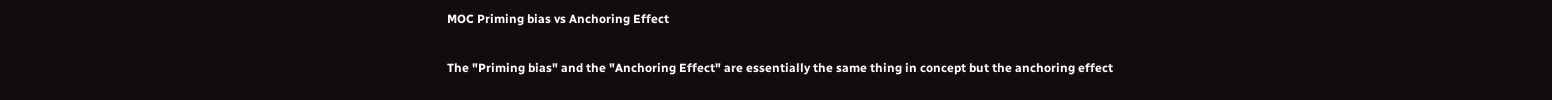MOC Priming bias vs Anchoring Effect

The "Priming bias" and the "Anchoring Effect" are essentially the same thing in concept but the anchoring effect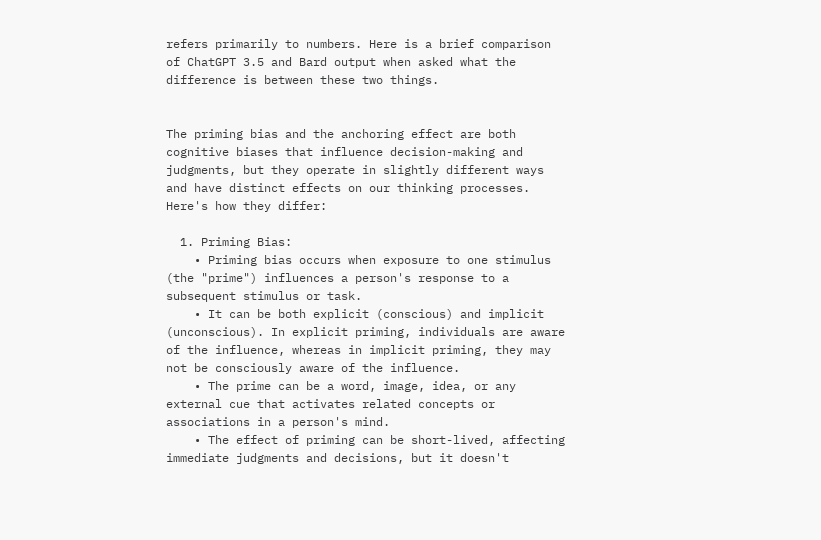refers primarily to numbers. Here is a brief comparison of ChatGPT 3.5 and Bard output when asked what the difference is between these two things.


The priming bias and the anchoring effect are both cognitive biases that influence decision-making and judgments, but they operate in slightly different ways and have distinct effects on our thinking processes. Here's how they differ:

  1. Priming Bias:
    • Priming bias occurs when exposure to one stimulus (the "prime") influences a person's response to a subsequent stimulus or task.
    • It can be both explicit (conscious) and implicit (unconscious). In explicit priming, individuals are aware of the influence, whereas in implicit priming, they may not be consciously aware of the influence.
    • The prime can be a word, image, idea, or any external cue that activates related concepts or associations in a person's mind.
    • The effect of priming can be short-lived, affecting immediate judgments and decisions, but it doesn't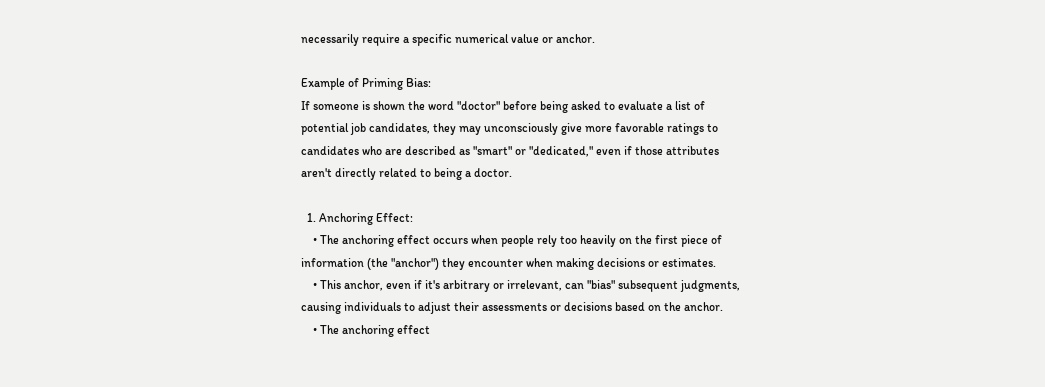necessarily require a specific numerical value or anchor.

Example of Priming Bias:
If someone is shown the word "doctor" before being asked to evaluate a list of potential job candidates, they may unconsciously give more favorable ratings to candidates who are described as "smart" or "dedicated," even if those attributes aren't directly related to being a doctor.

  1. Anchoring Effect:
    • The anchoring effect occurs when people rely too heavily on the first piece of information (the "anchor") they encounter when making decisions or estimates.
    • This anchor, even if it's arbitrary or irrelevant, can "bias" subsequent judgments, causing individuals to adjust their assessments or decisions based on the anchor.
    • The anchoring effect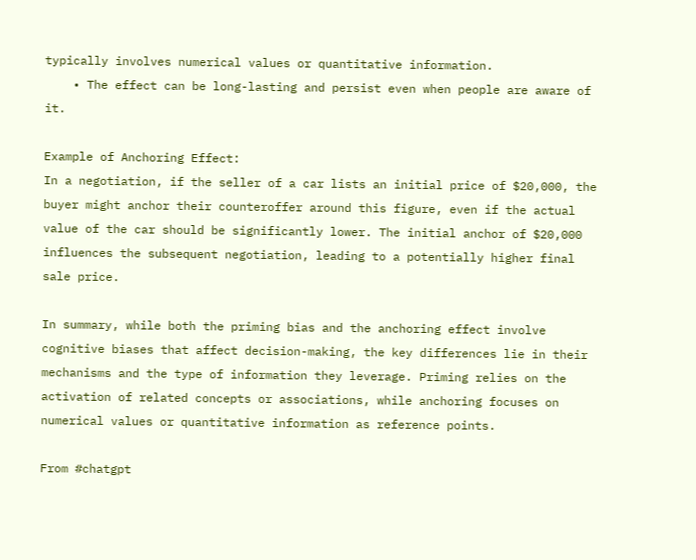typically involves numerical values or quantitative information.
    • The effect can be long-lasting and persist even when people are aware of it.

Example of Anchoring Effect:
In a negotiation, if the seller of a car lists an initial price of $20,000, the buyer might anchor their counteroffer around this figure, even if the actual value of the car should be significantly lower. The initial anchor of $20,000 influences the subsequent negotiation, leading to a potentially higher final sale price.

In summary, while both the priming bias and the anchoring effect involve cognitive biases that affect decision-making, the key differences lie in their mechanisms and the type of information they leverage. Priming relies on the activation of related concepts or associations, while anchoring focuses on numerical values or quantitative information as reference points.

From #chatgpt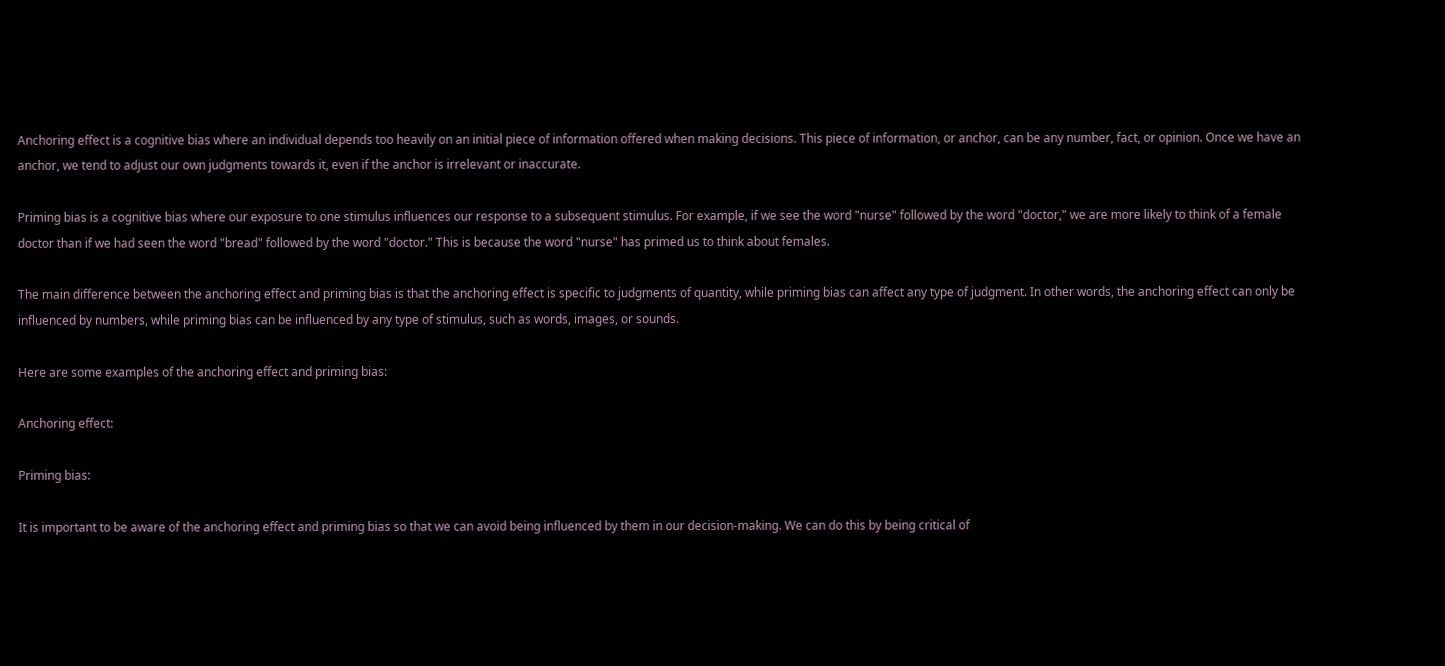Anchoring effect is a cognitive bias where an individual depends too heavily on an initial piece of information offered when making decisions. This piece of information, or anchor, can be any number, fact, or opinion. Once we have an anchor, we tend to adjust our own judgments towards it, even if the anchor is irrelevant or inaccurate.

Priming bias is a cognitive bias where our exposure to one stimulus influences our response to a subsequent stimulus. For example, if we see the word "nurse" followed by the word "doctor," we are more likely to think of a female doctor than if we had seen the word "bread" followed by the word "doctor." This is because the word "nurse" has primed us to think about females.

The main difference between the anchoring effect and priming bias is that the anchoring effect is specific to judgments of quantity, while priming bias can affect any type of judgment. In other words, the anchoring effect can only be influenced by numbers, while priming bias can be influenced by any type of stimulus, such as words, images, or sounds.

Here are some examples of the anchoring effect and priming bias:

Anchoring effect:

Priming bias:

It is important to be aware of the anchoring effect and priming bias so that we can avoid being influenced by them in our decision-making. We can do this by being critical of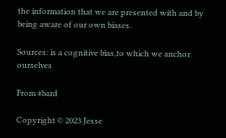the information that we are presented with and by being aware of our own biases.

Sources: is a cognitive bias,to which we anchor ourselves

From #bard

Copyright © 2023 Jesse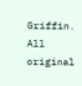Griffin. All original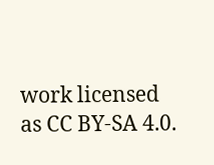work licensed as CC BY-SA 4.0.